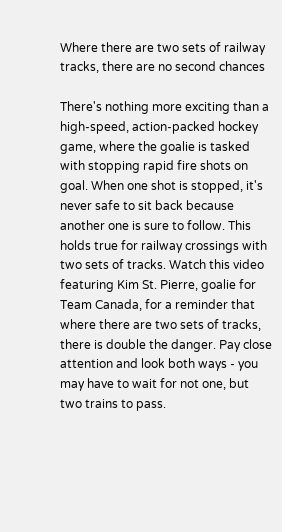Where there are two sets of railway tracks, there are no second chances

There's nothing more exciting than a high-speed, action-packed hockey game, where the goalie is tasked with stopping rapid fire shots on goal. When one shot is stopped, it's never safe to sit back because another one is sure to follow. This holds true for railway crossings with two sets of tracks. Watch this video featuring Kim St. Pierre, goalie for Team Canada, for a reminder that where there are two sets of tracks, there is double the danger. Pay close attention and look both ways - you may have to wait for not one, but two trains to pass.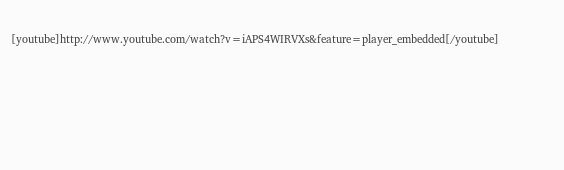[youtube]http://www.youtube.com/watch?v=iAPS4WIRVXs&feature=player_embedded[/youtube]